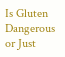Is Gluten Dangerous or Just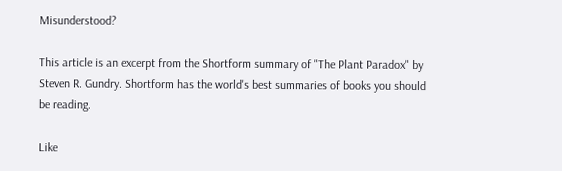Misunderstood?

This article is an excerpt from the Shortform summary of "The Plant Paradox" by Steven R. Gundry. Shortform has the world's best summaries of books you should be reading.

Like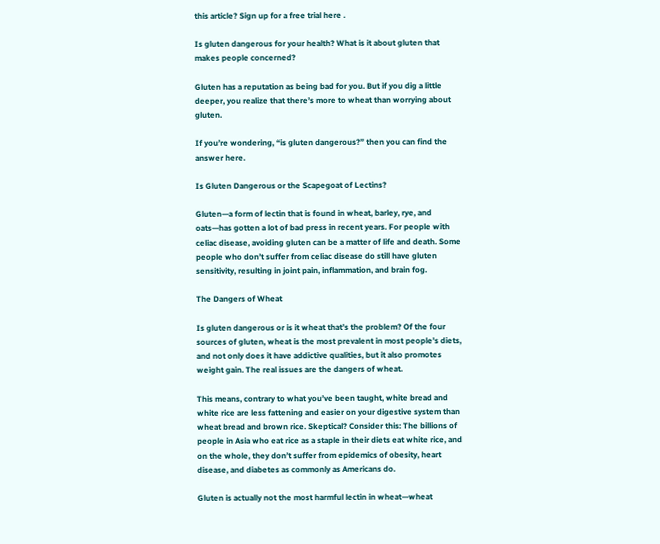this article? Sign up for a free trial here .

Is gluten dangerous for your health? What is it about gluten that makes people concerned?

Gluten has a reputation as being bad for you. But if you dig a little deeper, you realize that there’s more to wheat than worrying about gluten.

If you’re wondering, “is gluten dangerous?” then you can find the answer here.

Is Gluten Dangerous or the Scapegoat of Lectins?

Gluten—a form of lectin that is found in wheat, barley, rye, and oats—has gotten a lot of bad press in recent years. For people with celiac disease, avoiding gluten can be a matter of life and death. Some people who don’t suffer from celiac disease do still have gluten sensitivity, resulting in joint pain, inflammation, and brain fog.

The Dangers of Wheat

Is gluten dangerous or is it wheat that’s the problem? Of the four sources of gluten, wheat is the most prevalent in most people’s diets, and not only does it have addictive qualities, but it also promotes weight gain. The real issues are the dangers of wheat.

This means, contrary to what you’ve been taught, white bread and white rice are less fattening and easier on your digestive system than wheat bread and brown rice. Skeptical? Consider this: The billions of people in Asia who eat rice as a staple in their diets eat white rice, and on the whole, they don’t suffer from epidemics of obesity, heart disease, and diabetes as commonly as Americans do.

Gluten is actually not the most harmful lectin in wheat—wheat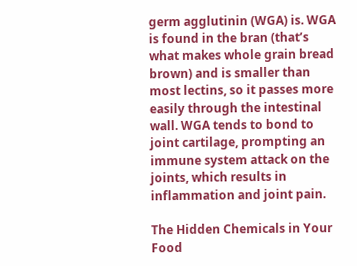germ agglutinin (WGA) is. WGA is found in the bran (that’s what makes whole grain bread brown) and is smaller than most lectins, so it passes more easily through the intestinal wall. WGA tends to bond to joint cartilage, prompting an immune system attack on the joints, which results in inflammation and joint pain.

The Hidden Chemicals in Your Food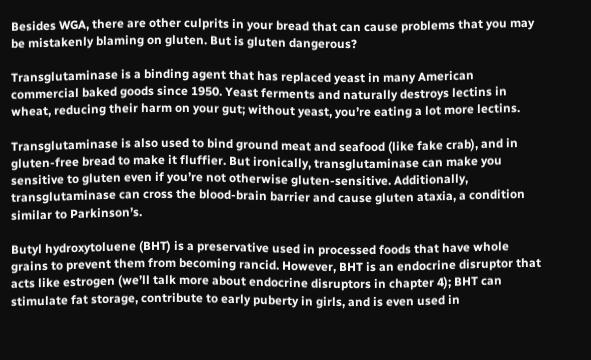Besides WGA, there are other culprits in your bread that can cause problems that you may be mistakenly blaming on gluten. But is gluten dangerous?

Transglutaminase is a binding agent that has replaced yeast in many American commercial baked goods since 1950. Yeast ferments and naturally destroys lectins in wheat, reducing their harm on your gut; without yeast, you’re eating a lot more lectins.

Transglutaminase is also used to bind ground meat and seafood (like fake crab), and in gluten-free bread to make it fluffier. But ironically, transglutaminase can make you sensitive to gluten even if you’re not otherwise gluten-sensitive. Additionally, transglutaminase can cross the blood-brain barrier and cause gluten ataxia, a condition similar to Parkinson’s.

Butyl hydroxytoluene (BHT) is a preservative used in processed foods that have whole grains to prevent them from becoming rancid. However, BHT is an endocrine disruptor that acts like estrogen (we’ll talk more about endocrine disruptors in chapter 4); BHT can stimulate fat storage, contribute to early puberty in girls, and is even used in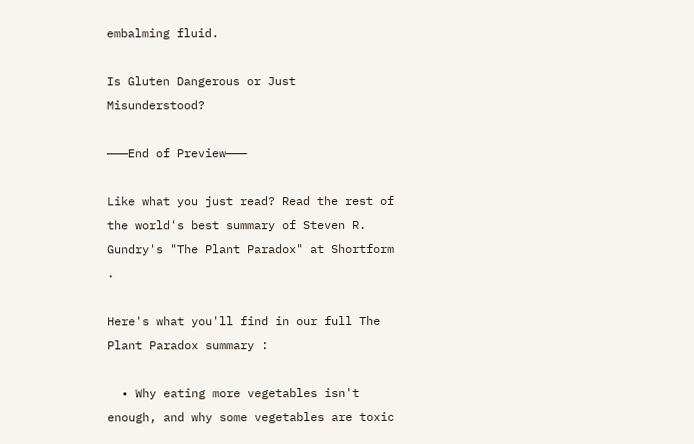embalming fluid.

Is Gluten Dangerous or Just Misunderstood?

———End of Preview———

Like what you just read? Read the rest of the world's best summary of Steven R. Gundry's "The Plant Paradox" at Shortform .

Here's what you'll find in our full The Plant Paradox summary :

  • Why eating more vegetables isn't enough, and why some vegetables are toxic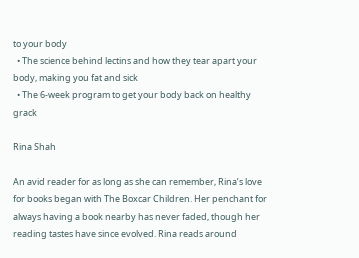to your body
  • The science behind lectins and how they tear apart your body, making you fat and sick
  • The 6-week program to get your body back on healthy grack

Rina Shah

An avid reader for as long as she can remember, Rina’s love for books began with The Boxcar Children. Her penchant for always having a book nearby has never faded, though her reading tastes have since evolved. Rina reads around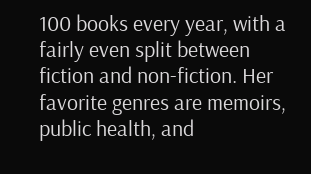100 books every year, with a fairly even split between fiction and non-fiction. Her favorite genres are memoirs, public health, and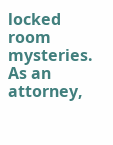locked room mysteries. As an attorney,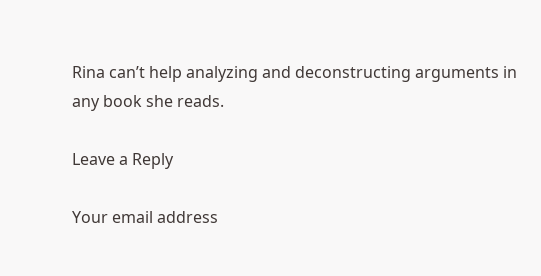Rina can’t help analyzing and deconstructing arguments in any book she reads.

Leave a Reply

Your email address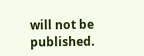will not be published.